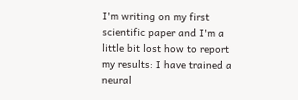I'm writing on my first scientific paper and I'm a little bit lost how to report my results: I have trained a neural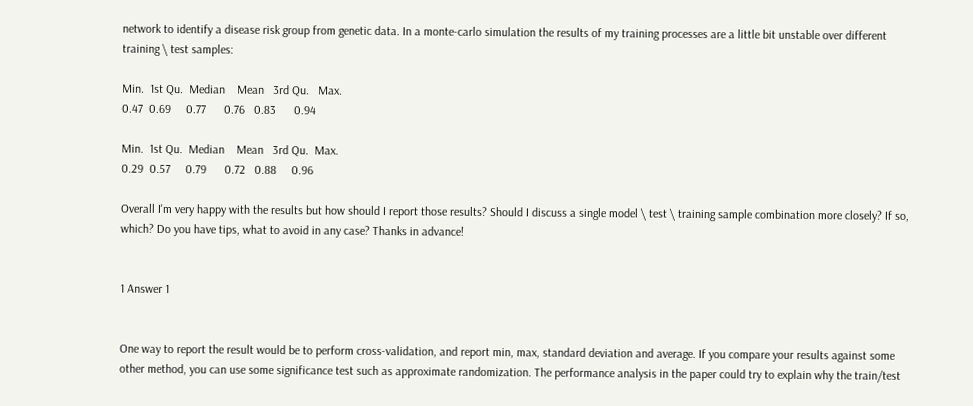network to identify a disease risk group from genetic data. In a monte-carlo simulation the results of my training processes are a little bit unstable over different training \ test samples:

Min.  1st Qu.  Median    Mean   3rd Qu.   Max.
0.47  0.69     0.77      0.76   0.83      0.94

Min.  1st Qu.  Median    Mean   3rd Qu.  Max.
0.29  0.57     0.79      0.72   0.88     0.96

Overall I'm very happy with the results but how should I report those results? Should I discuss a single model \ test \ training sample combination more closely? If so, which? Do you have tips, what to avoid in any case? Thanks in advance!


1 Answer 1


One way to report the result would be to perform cross-validation, and report min, max, standard deviation and average. If you compare your results against some other method, you can use some significance test such as approximate randomization. The performance analysis in the paper could try to explain why the train/test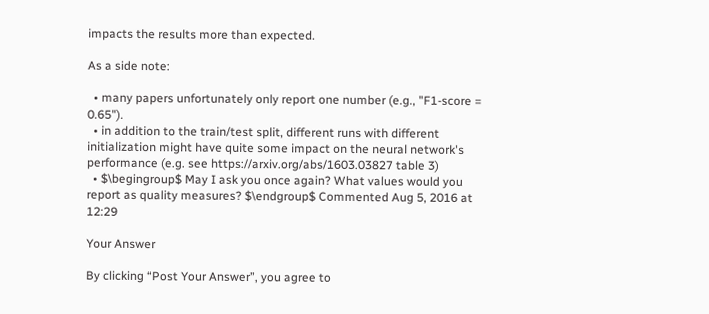impacts the results more than expected.

As a side note:

  • many papers unfortunately only report one number (e.g., "F1-score = 0.65").
  • in addition to the train/test split, different runs with different initialization might have quite some impact on the neural network's performance (e.g. see https://arxiv.org/abs/1603.03827 table 3)
  • $\begingroup$ May I ask you once again? What values would you report as quality measures? $\endgroup$ Commented Aug 5, 2016 at 12:29

Your Answer

By clicking “Post Your Answer”, you agree to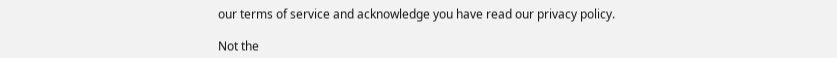our terms of service and acknowledge you have read our privacy policy.

Not the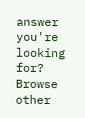answer you're looking for? Browse other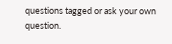questions tagged or ask your own question.